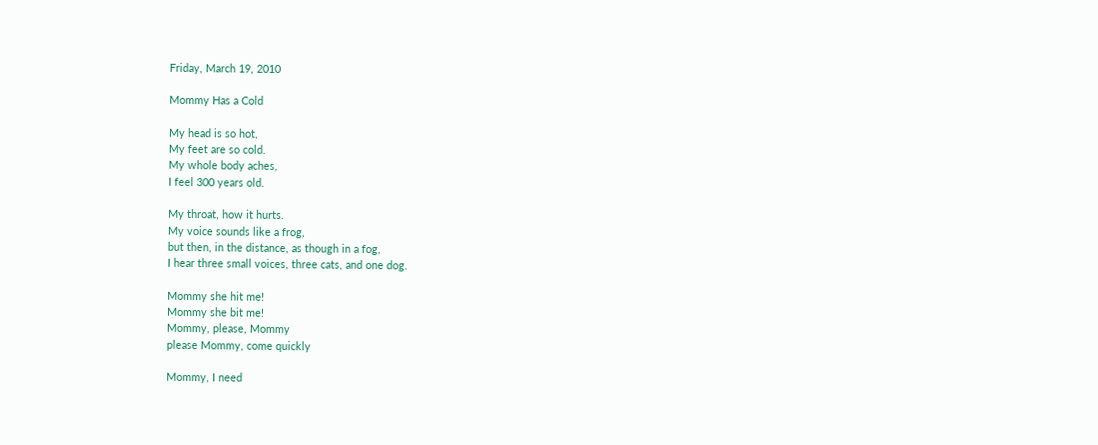Friday, March 19, 2010

Mommy Has a Cold

My head is so hot,
My feet are so cold.
My whole body aches,
I feel 300 years old.

My throat, how it hurts.
My voice sounds like a frog,
but then, in the distance, as though in a fog,
I hear three small voices, three cats, and one dog.

Mommy she hit me!
Mommy she bit me!
Mommy, please, Mommy
please Mommy, come quickly

Mommy, I need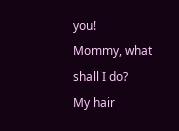you!
Mommy, what shall I do?
My hair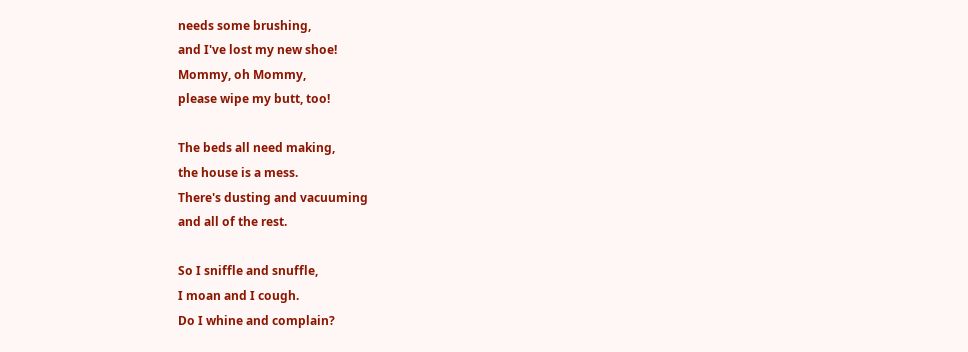needs some brushing,
and I've lost my new shoe!
Mommy, oh Mommy,
please wipe my butt, too!

The beds all need making,
the house is a mess.
There's dusting and vacuuming
and all of the rest.

So I sniffle and snuffle,
I moan and I cough.
Do I whine and complain?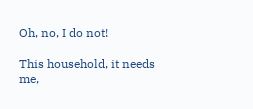Oh, no, I do not!

This household, it needs me,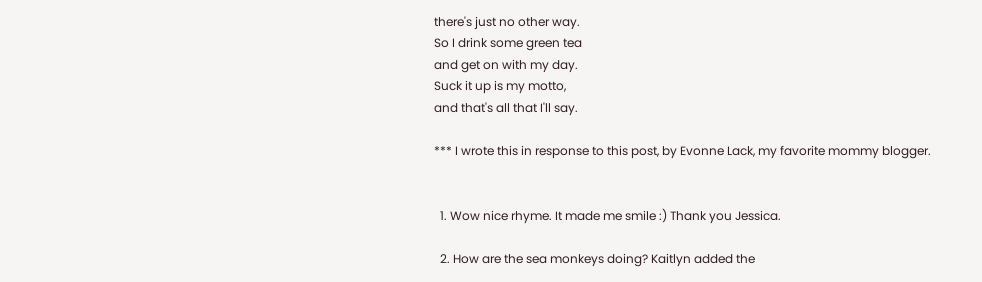there's just no other way.
So I drink some green tea
and get on with my day.
Suck it up is my motto,
and that's all that I'll say.

*** I wrote this in response to this post, by Evonne Lack, my favorite mommy blogger.


  1. Wow nice rhyme. It made me smile :) Thank you Jessica.

  2. How are the sea monkeys doing? Kaitlyn added the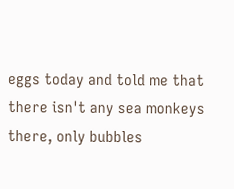eggs today and told me that there isn't any sea monkeys there, only bubbles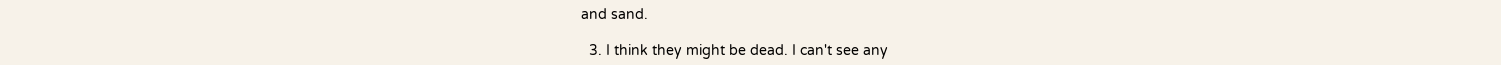and sand.

  3. I think they might be dead. I can't see any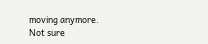moving anymore. Not sure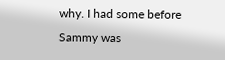why. I had some before Sammy was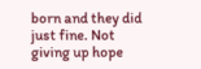born and they did just fine. Not giving up hope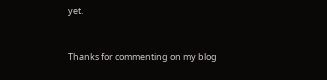yet.


Thanks for commenting on my blog